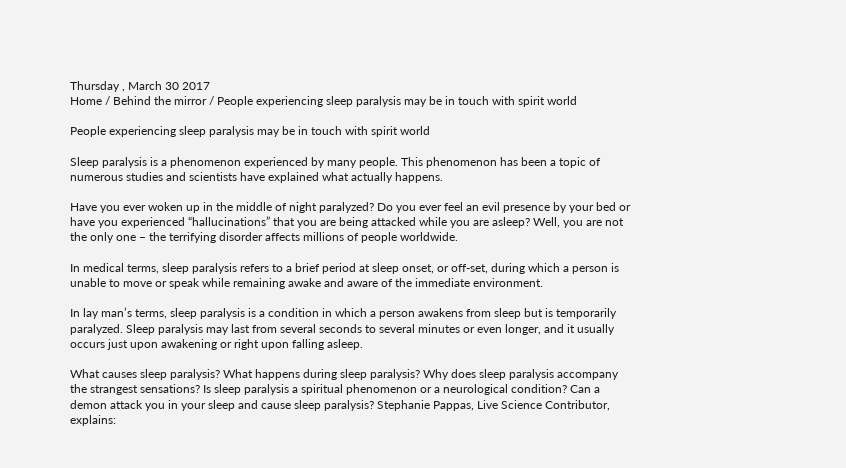Thursday , March 30 2017
Home / Behind the mirror / People experiencing sleep paralysis may be in touch with spirit world

People experiencing sleep paralysis may be in touch with spirit world

Sleep paralysis is a phenomenon experienced by many people. This phenomenon has been a topic of numerous studies and scientists have explained what actually happens.

Have you ever woken up in the middle of night paralyzed? Do you ever feel an evil presence by your bed or have you experienced “hallucinations” that you are being attacked while you are asleep? Well, you are not the only one – the terrifying disorder affects millions of people worldwide.

In medical terms, sleep paralysis refers to a brief period at sleep onset, or off-set, during which a person is unable to move or speak while remaining awake and aware of the immediate environment.

In lay man’s terms, sleep paralysis is a condition in which a person awakens from sleep but is temporarily paralyzed. Sleep paralysis may last from several seconds to several minutes or even longer, and it usually occurs just upon awakening or right upon falling asleep.

What causes sleep paralysis? What happens during sleep paralysis? Why does sleep paralysis accompany the strangest sensations? Is sleep paralysis a spiritual phenomenon or a neurological condition? Can a demon attack you in your sleep and cause sleep paralysis? Stephanie Pappas, Live Science Contributor, explains: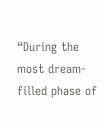“During the most dream-filled phase of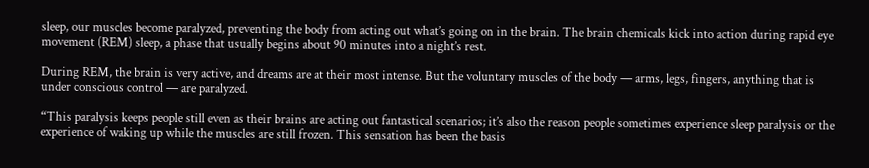sleep, our muscles become paralyzed, preventing the body from acting out what’s going on in the brain. The brain chemicals kick into action during rapid eye movement (REM) sleep, a phase that usually begins about 90 minutes into a night’s rest.

During REM, the brain is very active, and dreams are at their most intense. But the voluntary muscles of the body — arms, legs, fingers, anything that is under conscious control — are paralyzed.

“This paralysis keeps people still even as their brains are acting out fantastical scenarios; it’s also the reason people sometimes experience sleep paralysis or the experience of waking up while the muscles are still frozen. This sensation has been the basis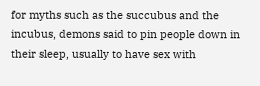for myths such as the succubus and the incubus, demons said to pin people down in their sleep, usually to have sex with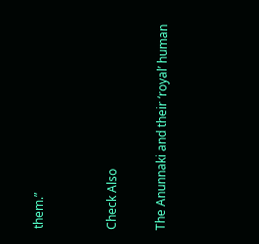them.”


Check Also

The Anunnaki and their ‘royal’ human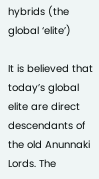hybrids (the global ‘elite’)

It is believed that today’s global elite are direct descendants of the old Anunnaki Lords. The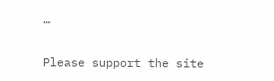…

Please support the site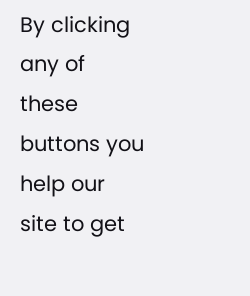By clicking any of these buttons you help our site to get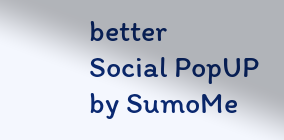better
Social PopUP by SumoMe